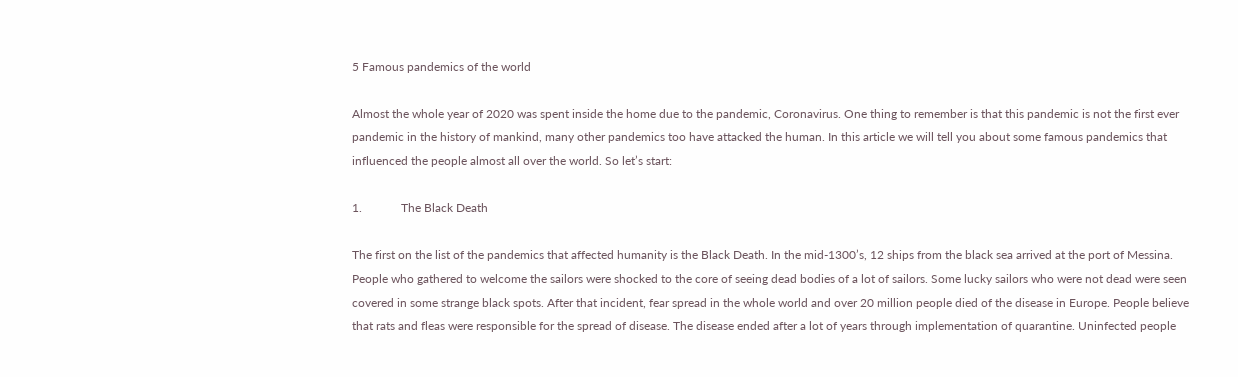5 Famous pandemics of the world

Almost the whole year of 2020 was spent inside the home due to the pandemic, Coronavirus. One thing to remember is that this pandemic is not the first ever pandemic in the history of mankind, many other pandemics too have attacked the human. In this article we will tell you about some famous pandemics that influenced the people almost all over the world. So let’s start:

1.             The Black Death

The first on the list of the pandemics that affected humanity is the Black Death. In the mid-1300’s, 12 ships from the black sea arrived at the port of Messina. People who gathered to welcome the sailors were shocked to the core of seeing dead bodies of a lot of sailors. Some lucky sailors who were not dead were seen covered in some strange black spots. After that incident, fear spread in the whole world and over 20 million people died of the disease in Europe. People believe that rats and fleas were responsible for the spread of disease. The disease ended after a lot of years through implementation of quarantine. Uninfected people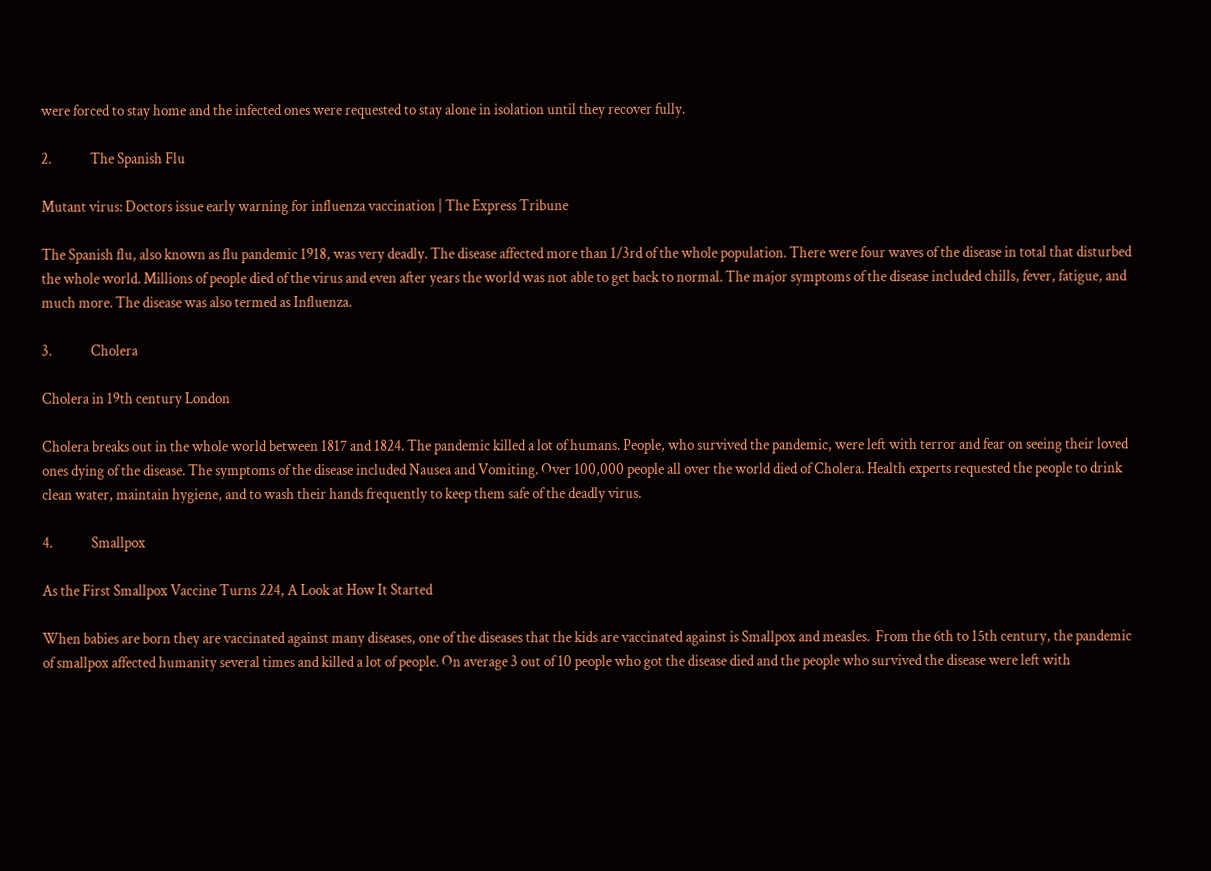were forced to stay home and the infected ones were requested to stay alone in isolation until they recover fully.

2.             The Spanish Flu

Mutant virus: Doctors issue early warning for influenza vaccination | The Express Tribune

The Spanish flu, also known as flu pandemic 1918, was very deadly. The disease affected more than 1/3rd of the whole population. There were four waves of the disease in total that disturbed the whole world. Millions of people died of the virus and even after years the world was not able to get back to normal. The major symptoms of the disease included chills, fever, fatigue, and much more. The disease was also termed as Influenza.

3.             Cholera

Cholera in 19th century London

Cholera breaks out in the whole world between 1817 and 1824. The pandemic killed a lot of humans. People, who survived the pandemic, were left with terror and fear on seeing their loved ones dying of the disease. The symptoms of the disease included Nausea and Vomiting. Over 100,000 people all over the world died of Cholera. Health experts requested the people to drink clean water, maintain hygiene, and to wash their hands frequently to keep them safe of the deadly virus.

4.             Smallpox

As the First Smallpox Vaccine Turns 224, A Look at How It Started

When babies are born they are vaccinated against many diseases, one of the diseases that the kids are vaccinated against is Smallpox and measles.  From the 6th to 15th century, the pandemic of smallpox affected humanity several times and killed a lot of people. On average 3 out of 10 people who got the disease died and the people who survived the disease were left with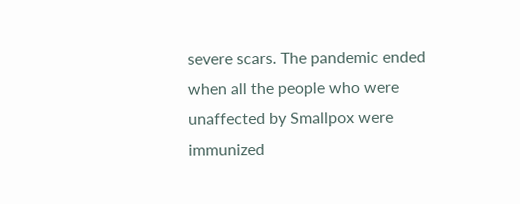severe scars. The pandemic ended when all the people who were unaffected by Smallpox were immunized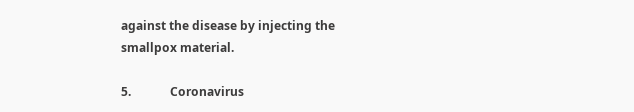against the disease by injecting the smallpox material.

5.             Coronavirus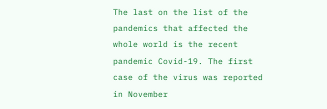The last on the list of the pandemics that affected the whole world is the recent pandemic Covid-19. The first case of the virus was reported in November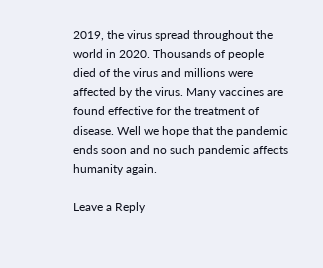2019, the virus spread throughout the world in 2020. Thousands of people died of the virus and millions were affected by the virus. Many vaccines are found effective for the treatment of disease. Well we hope that the pandemic ends soon and no such pandemic affects humanity again.

Leave a Reply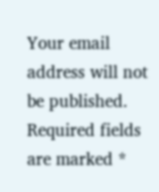Your email address will not be published. Required fields are marked *